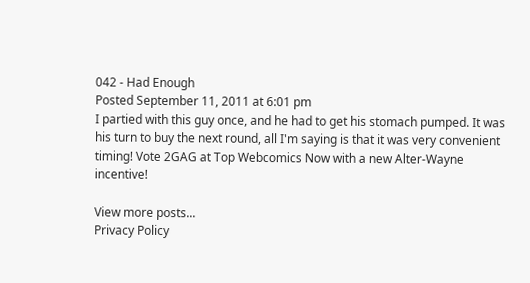042 - Had Enough
Posted September 11, 2011 at 6:01 pm
I partied with this guy once, and he had to get his stomach pumped. It was his turn to buy the next round, all I'm saying is that it was very convenient timing! Vote 2GAG at Top Webcomics Now with a new Alter-Wayne incentive!

View more posts...
Privacy Policy